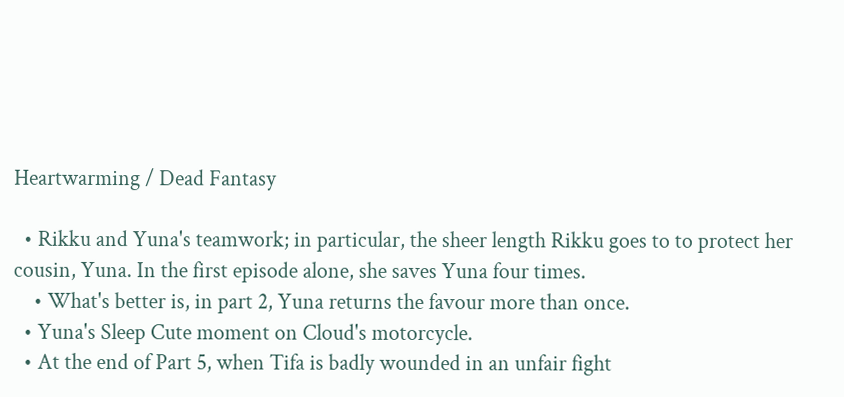Heartwarming / Dead Fantasy

  • Rikku and Yuna's teamwork; in particular, the sheer length Rikku goes to to protect her cousin, Yuna. In the first episode alone, she saves Yuna four times.
    • What's better is, in part 2, Yuna returns the favour more than once.
  • Yuna's Sleep Cute moment on Cloud's motorcycle.
  • At the end of Part 5, when Tifa is badly wounded in an unfair fight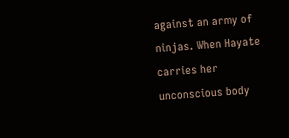against an army of ninjas. When Hayate carries her unconscious body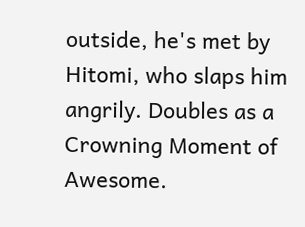outside, he's met by Hitomi, who slaps him angrily. Doubles as a Crowning Moment of Awesome.